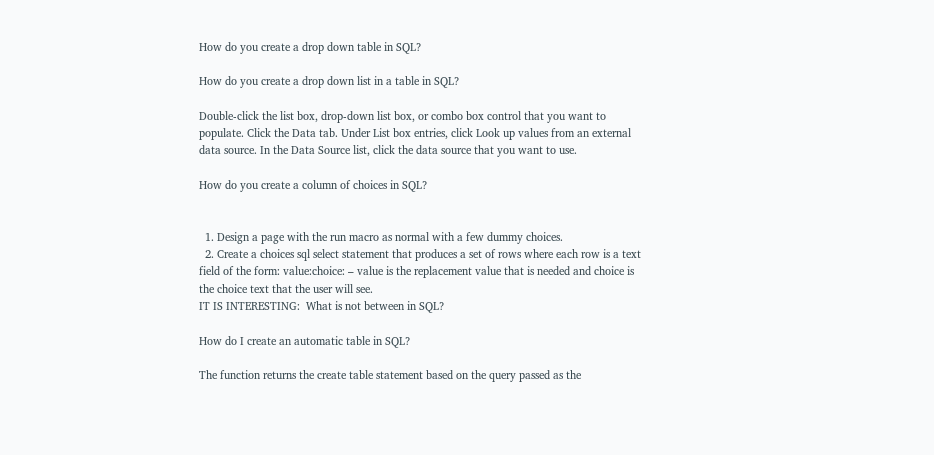How do you create a drop down table in SQL?

How do you create a drop down list in a table in SQL?

Double-click the list box, drop-down list box, or combo box control that you want to populate. Click the Data tab. Under List box entries, click Look up values from an external data source. In the Data Source list, click the data source that you want to use.

How do you create a column of choices in SQL?


  1. Design a page with the run macro as normal with a few dummy choices.
  2. Create a choices sql select statement that produces a set of rows where each row is a text field of the form: value:choice: – value is the replacement value that is needed and choice is the choice text that the user will see.
IT IS INTERESTING:  What is not between in SQL?

How do I create an automatic table in SQL?

The function returns the create table statement based on the query passed as the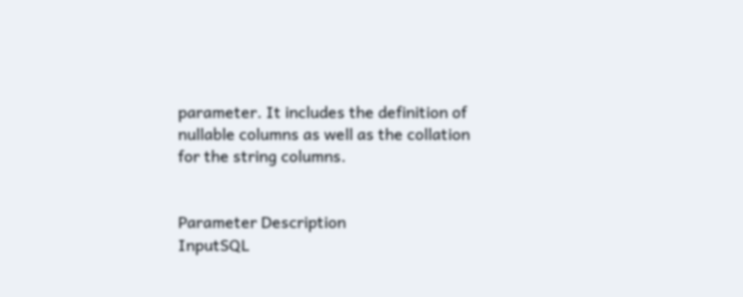parameter. It includes the definition of nullable columns as well as the collation for the string columns.


Parameter Description
InputSQL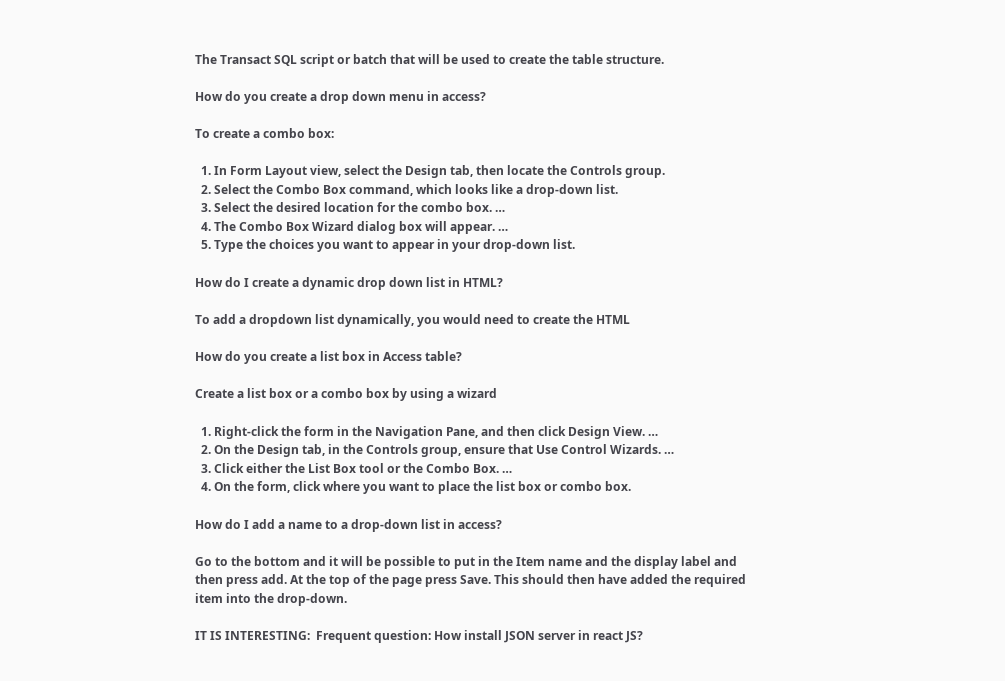The Transact SQL script or batch that will be used to create the table structure.

How do you create a drop down menu in access?

To create a combo box:

  1. In Form Layout view, select the Design tab, then locate the Controls group.
  2. Select the Combo Box command, which looks like a drop-down list.
  3. Select the desired location for the combo box. …
  4. The Combo Box Wizard dialog box will appear. …
  5. Type the choices you want to appear in your drop-down list.

How do I create a dynamic drop down list in HTML?

To add a dropdown list dynamically, you would need to create the HTML

How do you create a list box in Access table?

Create a list box or a combo box by using a wizard

  1. Right-click the form in the Navigation Pane, and then click Design View. …
  2. On the Design tab, in the Controls group, ensure that Use Control Wizards. …
  3. Click either the List Box tool or the Combo Box. …
  4. On the form, click where you want to place the list box or combo box.

How do I add a name to a drop-down list in access?

Go to the bottom and it will be possible to put in the Item name and the display label and then press add. At the top of the page press Save. This should then have added the required item into the drop-down.

IT IS INTERESTING:  Frequent question: How install JSON server in react JS?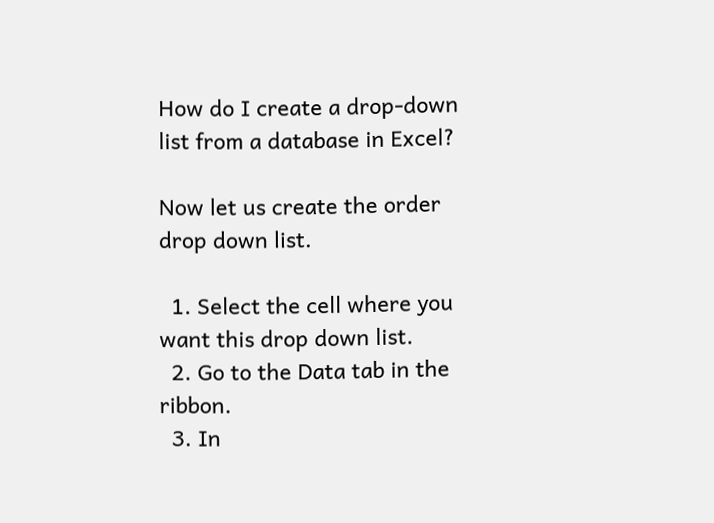How do I create a drop-down list from a database in Excel?

Now let us create the order drop down list.

  1. Select the cell where you want this drop down list.
  2. Go to the Data tab in the ribbon.
  3. In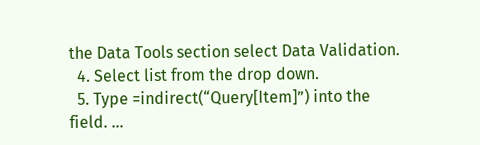the Data Tools section select Data Validation.
  4. Select list from the drop down.
  5. Type =indirect(“Query[Item]”) into the field. …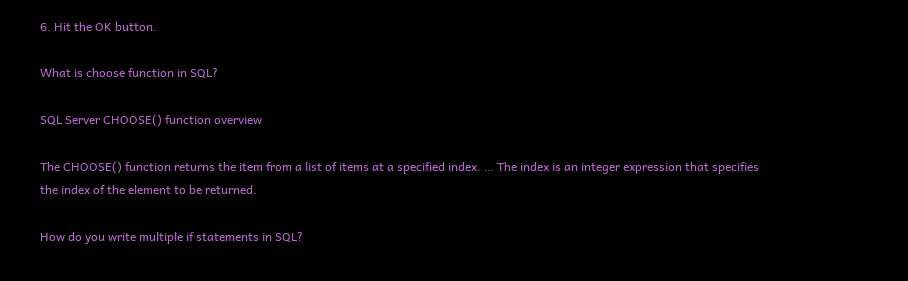6. Hit the OK button.

What is choose function in SQL?

SQL Server CHOOSE() function overview

The CHOOSE() function returns the item from a list of items at a specified index. … The index is an integer expression that specifies the index of the element to be returned.

How do you write multiple if statements in SQL?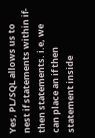Yes, PL/SQL allows us to nest if statements within if-then statements. i.e, we can place an if then statement inside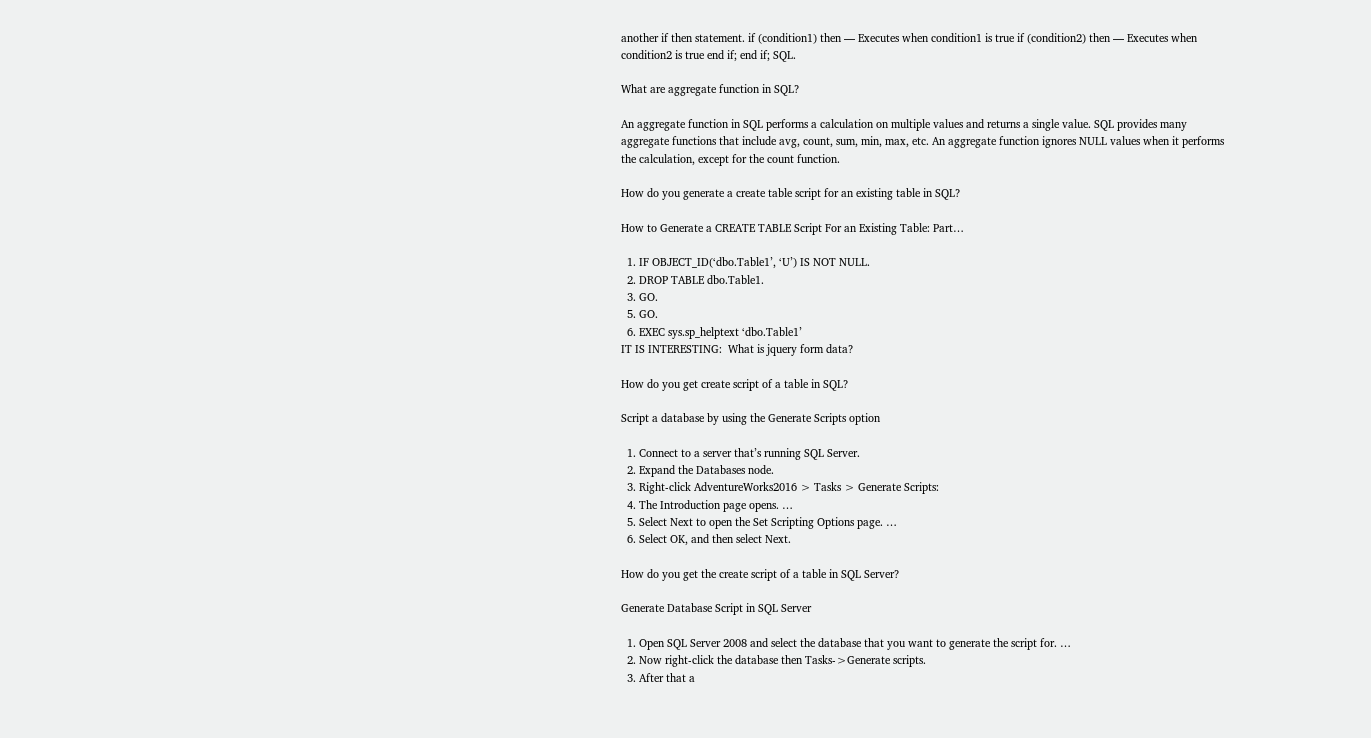another if then statement. if (condition1) then — Executes when condition1 is true if (condition2) then — Executes when condition2 is true end if; end if; SQL.

What are aggregate function in SQL?

An aggregate function in SQL performs a calculation on multiple values and returns a single value. SQL provides many aggregate functions that include avg, count, sum, min, max, etc. An aggregate function ignores NULL values when it performs the calculation, except for the count function.

How do you generate a create table script for an existing table in SQL?

How to Generate a CREATE TABLE Script For an Existing Table: Part…

  1. IF OBJECT_ID(‘dbo.Table1’, ‘U’) IS NOT NULL.
  2. DROP TABLE dbo.Table1.
  3. GO.
  5. GO.
  6. EXEC sys.sp_helptext ‘dbo.Table1’
IT IS INTERESTING:  What is jquery form data?

How do you get create script of a table in SQL?

Script a database by using the Generate Scripts option

  1. Connect to a server that’s running SQL Server.
  2. Expand the Databases node.
  3. Right-click AdventureWorks2016 > Tasks > Generate Scripts:
  4. The Introduction page opens. …
  5. Select Next to open the Set Scripting Options page. …
  6. Select OK, and then select Next.

How do you get the create script of a table in SQL Server?

Generate Database Script in SQL Server

  1. Open SQL Server 2008 and select the database that you want to generate the script for. …
  2. Now right-click the database then Tasks->Generate scripts.
  3. After that a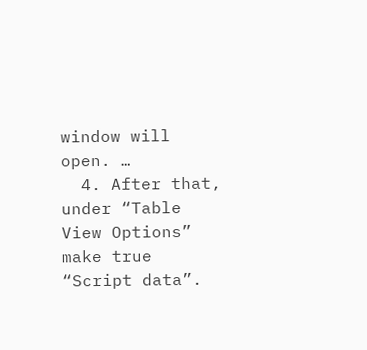window will open. …
  4. After that, under “Table View Options” make true “Script data”.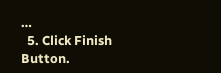…
  5. Click Finish Button.